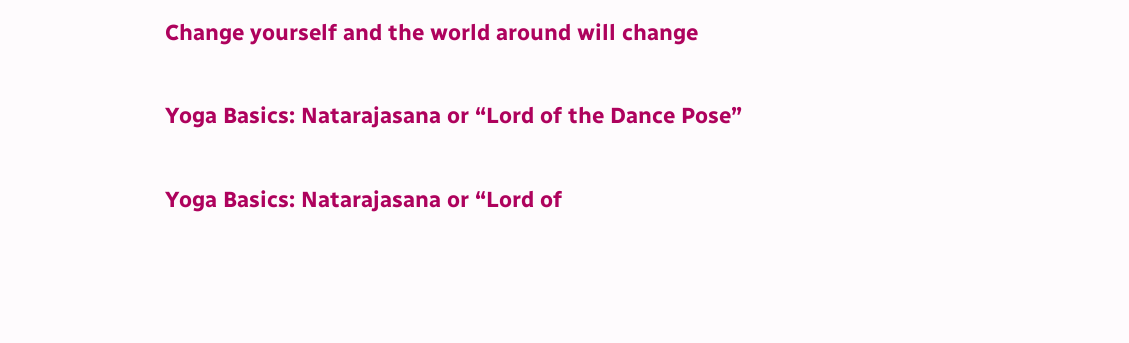Change yourself and the world around will change

Yoga Basics: Natarajasana or “Lord of the Dance Pose”

Yoga Basics: Natarajasana or “Lord of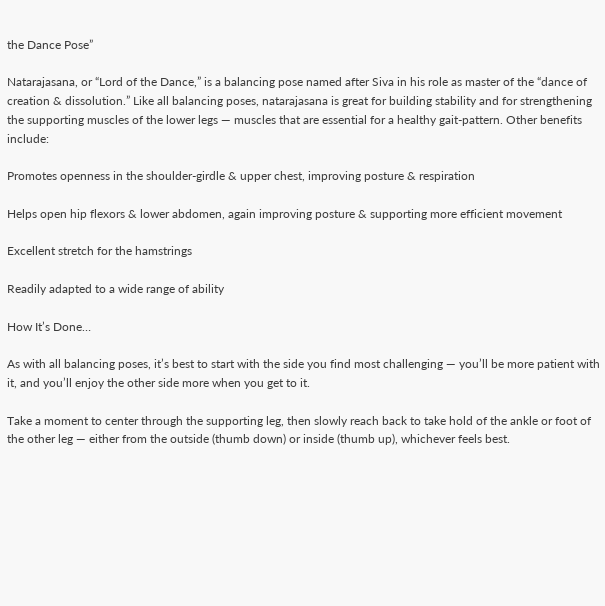the Dance Pose”

Natarajasana, or “Lord of the Dance,” is a balancing pose named after Siva in his role as master of the “dance of creation & dissolution.” Like all balancing poses, natarajasana is great for building stability and for strengthening the supporting muscles of the lower legs — muscles that are essential for a healthy gait-pattern. Other benefits include:

Promotes openness in the shoulder-girdle & upper chest, improving posture & respiration

Helps open hip flexors & lower abdomen, again improving posture & supporting more efficient movement

Excellent stretch for the hamstrings

Readily adapted to a wide range of ability

How It’s Done…

As with all balancing poses, it’s best to start with the side you find most challenging — you’ll be more patient with it, and you’ll enjoy the other side more when you get to it.

Take a moment to center through the supporting leg, then slowly reach back to take hold of the ankle or foot of the other leg — either from the outside (thumb down) or inside (thumb up), whichever feels best.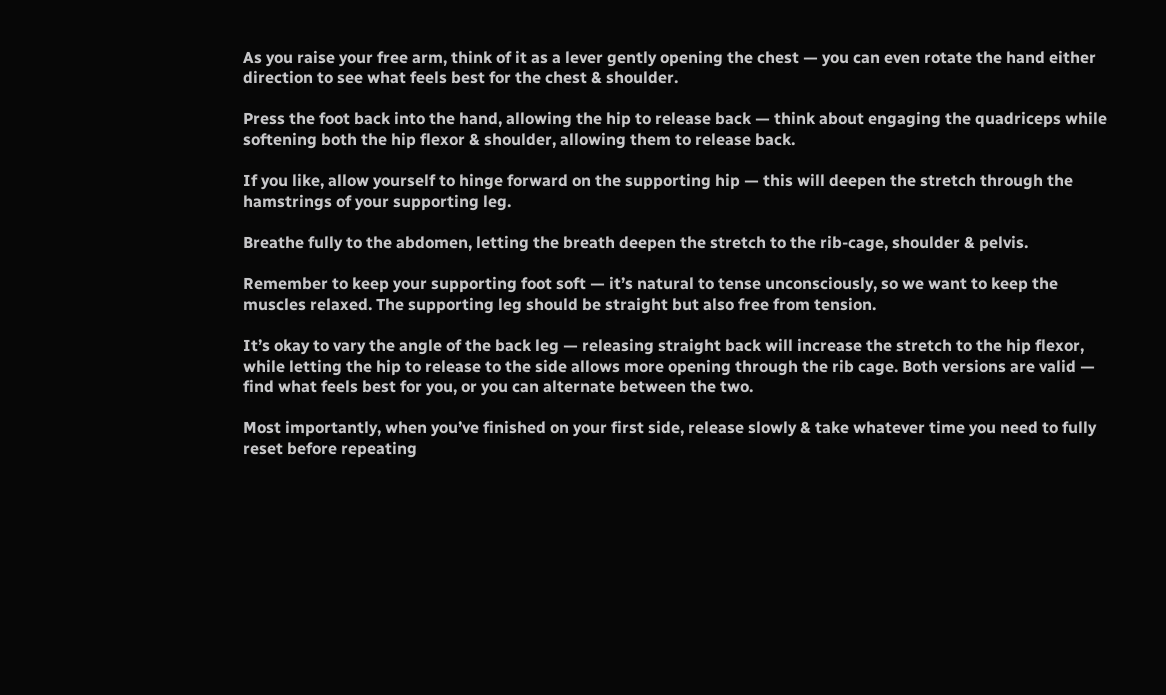As you raise your free arm, think of it as a lever gently opening the chest — you can even rotate the hand either direction to see what feels best for the chest & shoulder.

Press the foot back into the hand, allowing the hip to release back — think about engaging the quadriceps while softening both the hip flexor & shoulder, allowing them to release back.

If you like, allow yourself to hinge forward on the supporting hip — this will deepen the stretch through the hamstrings of your supporting leg.

Breathe fully to the abdomen, letting the breath deepen the stretch to the rib-cage, shoulder & pelvis.

Remember to keep your supporting foot soft — it’s natural to tense unconsciously, so we want to keep the muscles relaxed. The supporting leg should be straight but also free from tension.

It’s okay to vary the angle of the back leg — releasing straight back will increase the stretch to the hip flexor, while letting the hip to release to the side allows more opening through the rib cage. Both versions are valid — find what feels best for you, or you can alternate between the two.

Most importantly, when you’ve finished on your first side, release slowly & take whatever time you need to fully reset before repeating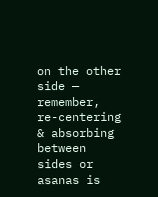on the other side — remember, re-centering & absorbing between sides or asanas is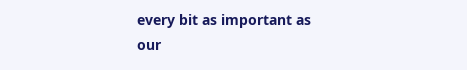every bit as important as our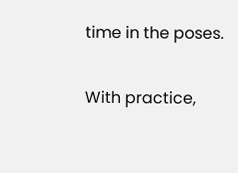time in the poses.

With practice,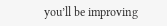you’ll be improving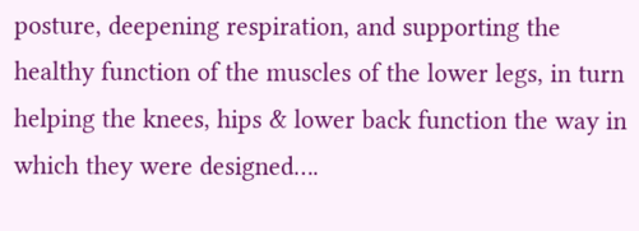posture, deepening respiration, and supporting the healthy function of the muscles of the lower legs, in turn helping the knees, hips & lower back function the way in which they were designed….